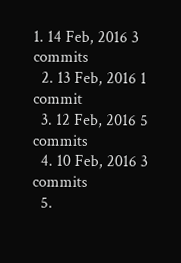1. 14 Feb, 2016 3 commits
  2. 13 Feb, 2016 1 commit
  3. 12 Feb, 2016 5 commits
  4. 10 Feb, 2016 3 commits
  5.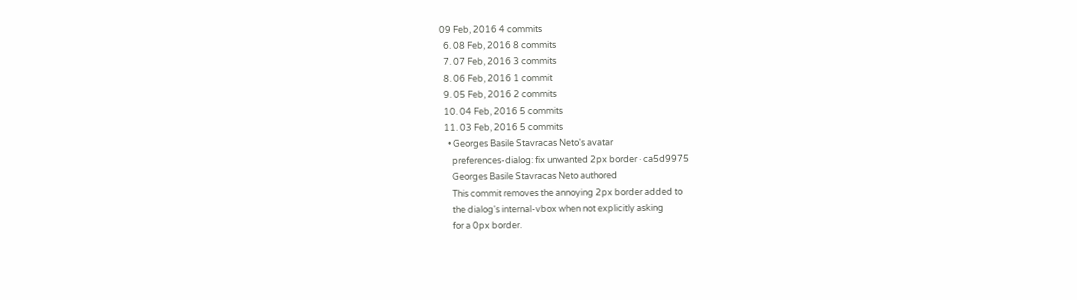09 Feb, 2016 4 commits
  6. 08 Feb, 2016 8 commits
  7. 07 Feb, 2016 3 commits
  8. 06 Feb, 2016 1 commit
  9. 05 Feb, 2016 2 commits
  10. 04 Feb, 2016 5 commits
  11. 03 Feb, 2016 5 commits
    • Georges Basile Stavracas Neto's avatar
      preferences-dialog: fix unwanted 2px border · ca5d9975
      Georges Basile Stavracas Neto authored
      This commit removes the annoying 2px border added to
      the dialog's internal-vbox when not explicitly asking
      for a 0px border.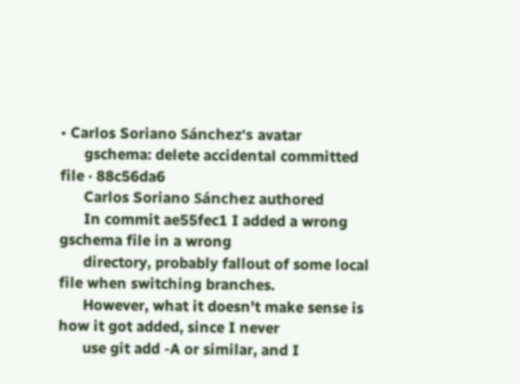• Carlos Soriano Sánchez's avatar
      gschema: delete accidental committed file · 88c56da6
      Carlos Soriano Sánchez authored
      In commit ae55fec1 I added a wrong gschema file in a wrong
      directory, probably fallout of some local file when switching branches.
      However, what it doesn't make sense is how it got added, since I never
      use git add -A or similar, and I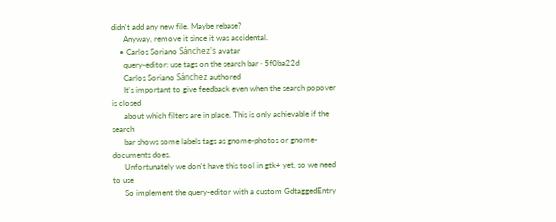didn't add any new file. Maybe rebase?
      Anyway, remove it since it was accidental.
    • Carlos Soriano Sánchez's avatar
      query-editor: use tags on the search bar · 5f0ba22d
      Carlos Soriano Sánchez authored
      It's important to give feedback even when the search popover is closed
      about which filters are in place. This is only achievable if the search
      bar shows some labels tags as gnome-photos or gnome-documents does.
      Unfortunately we don't have this tool in gtk+ yet, so we need to use
      So implement the query-editor with a custom GdtaggedEntry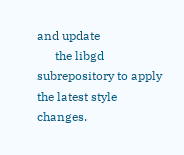and update
      the libgd subrepository to apply the latest style changes.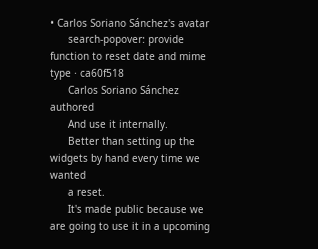• Carlos Soriano Sánchez's avatar
      search-popover: provide function to reset date and mime type · ca60f518
      Carlos Soriano Sánchez authored
      And use it internally.
      Better than setting up the widgets by hand every time we wanted
      a reset.
      It's made public because we are going to use it in a upcoming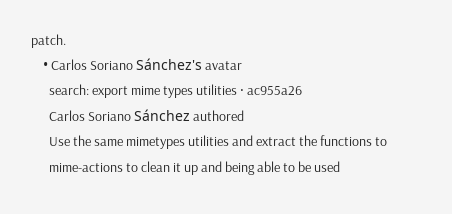patch.
    • Carlos Soriano Sánchez's avatar
      search: export mime types utilities · ac955a26
      Carlos Soriano Sánchez authored
      Use the same mimetypes utilities and extract the functions to
      mime-actions to clean it up and being able to be used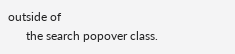outside of
      the search popover class.